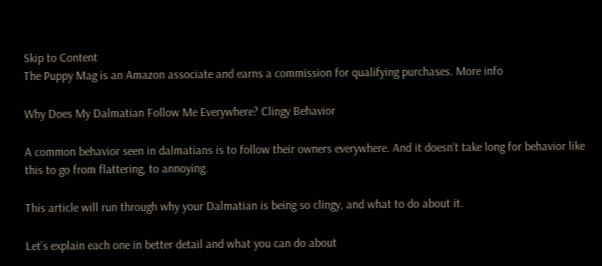Skip to Content
The Puppy Mag is an Amazon associate and earns a commission for qualifying purchases. More info

Why Does My Dalmatian Follow Me Everywhere? Clingy Behavior

A common behavior seen in dalmatians is to follow their owners everywhere. And it doesn’t take long for behavior like this to go from flattering, to annoying.

This article will run through why your Dalmatian is being so clingy, and what to do about it.

Let’s explain each one in better detail and what you can do about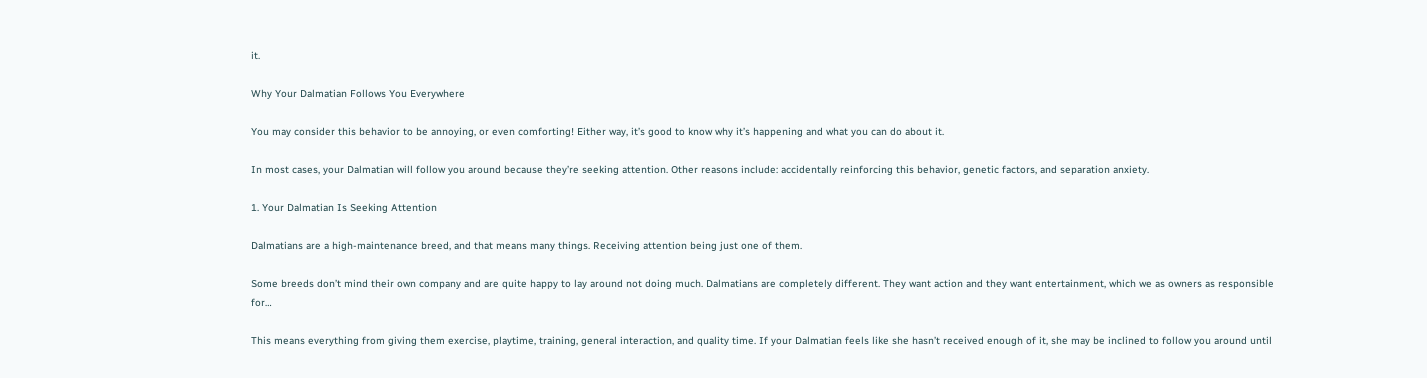it.

Why Your Dalmatian Follows You Everywhere

You may consider this behavior to be annoying, or even comforting! Either way, it’s good to know why it’s happening and what you can do about it.

In most cases, your Dalmatian will follow you around because they’re seeking attention. Other reasons include: accidentally reinforcing this behavior, genetic factors, and separation anxiety.

1. Your Dalmatian Is Seeking Attention

Dalmatians are a high-maintenance breed, and that means many things. Receiving attention being just one of them.

Some breeds don’t mind their own company and are quite happy to lay around not doing much. Dalmatians are completely different. They want action and they want entertainment, which we as owners as responsible for…

This means everything from giving them exercise, playtime, training, general interaction, and quality time. If your Dalmatian feels like she hasn’t received enough of it, she may be inclined to follow you around until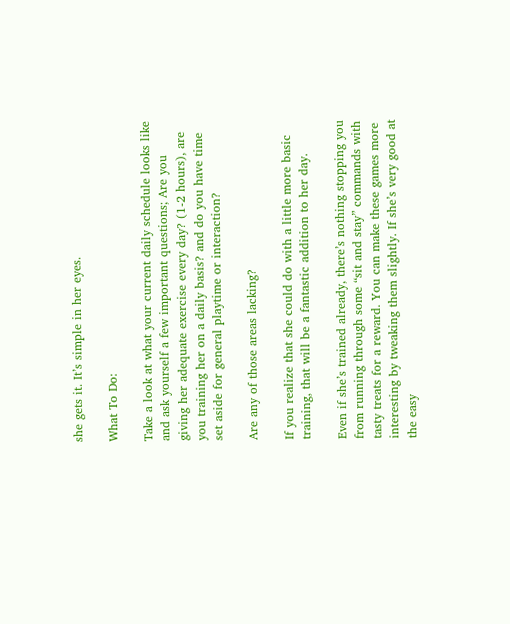she gets it. It’s simple in her eyes.

What To Do:

Take a look at what your current daily schedule looks like and ask yourself a few important questions; Are you giving her adequate exercise every day? (1-2 hours), are you training her on a daily basis? and do you have time set aside for general playtime or interaction?

Are any of those areas lacking?

If you realize that she could do with a little more basic training, that will be a fantastic addition to her day.

Even if she’s trained already, there’s nothing stopping you from running through some “sit and stay” commands with tasty treats for a reward. You can make these games more interesting by tweaking them slightly. If she’s very good at the easy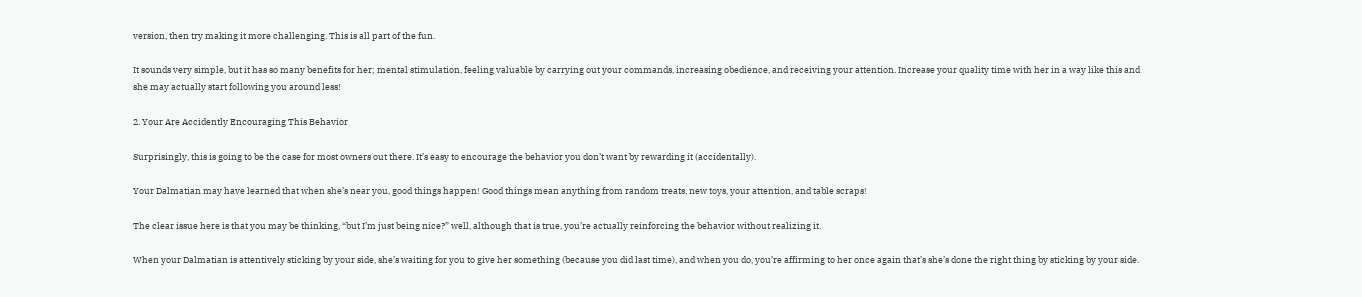version, then try making it more challenging. This is all part of the fun.

It sounds very simple, but it has so many benefits for her; mental stimulation, feeling valuable by carrying out your commands, increasing obedience, and receiving your attention. Increase your quality time with her in a way like this and she may actually start following you around less!

2. Your Are Accidently Encouraging This Behavior

Surprisingly, this is going to be the case for most owners out there. It’s easy to encourage the behavior you don’t want by rewarding it (accidentally).

Your Dalmatian may have learned that when she’s near you, good things happen! Good things mean anything from random treats, new toys, your attention, and table scraps!

The clear issue here is that you may be thinking, “but I’m just being nice?” well, although that is true, you’re actually reinforcing the behavior without realizing it.

When your Dalmatian is attentively sticking by your side, she’s waiting for you to give her something (because you did last time), and when you do, you’re affirming to her once again that’s she’s done the right thing by sticking by your side.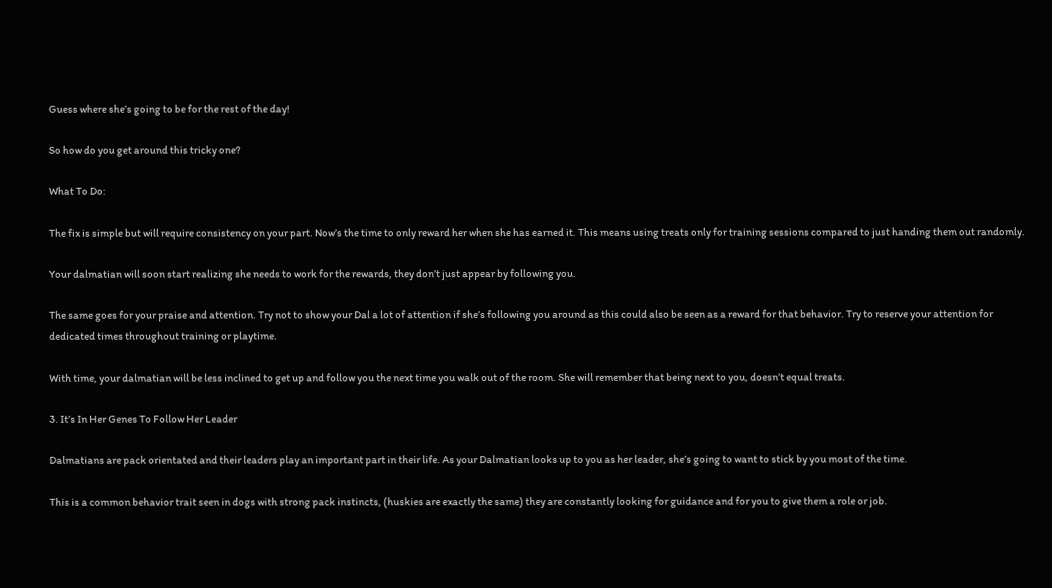Guess where she’s going to be for the rest of the day!

So how do you get around this tricky one?

What To Do:

The fix is simple but will require consistency on your part. Now’s the time to only reward her when she has earned it. This means using treats only for training sessions compared to just handing them out randomly.

Your dalmatian will soon start realizing she needs to work for the rewards, they don’t just appear by following you.

The same goes for your praise and attention. Try not to show your Dal a lot of attention if she’s following you around as this could also be seen as a reward for that behavior. Try to reserve your attention for dedicated times throughout training or playtime.

With time, your dalmatian will be less inclined to get up and follow you the next time you walk out of the room. She will remember that being next to you, doesn’t equal treats.

3. It’s In Her Genes To Follow Her Leader

Dalmatians are pack orientated and their leaders play an important part in their life. As your Dalmatian looks up to you as her leader, she’s going to want to stick by you most of the time.

This is a common behavior trait seen in dogs with strong pack instincts, (huskies are exactly the same) they are constantly looking for guidance and for you to give them a role or job.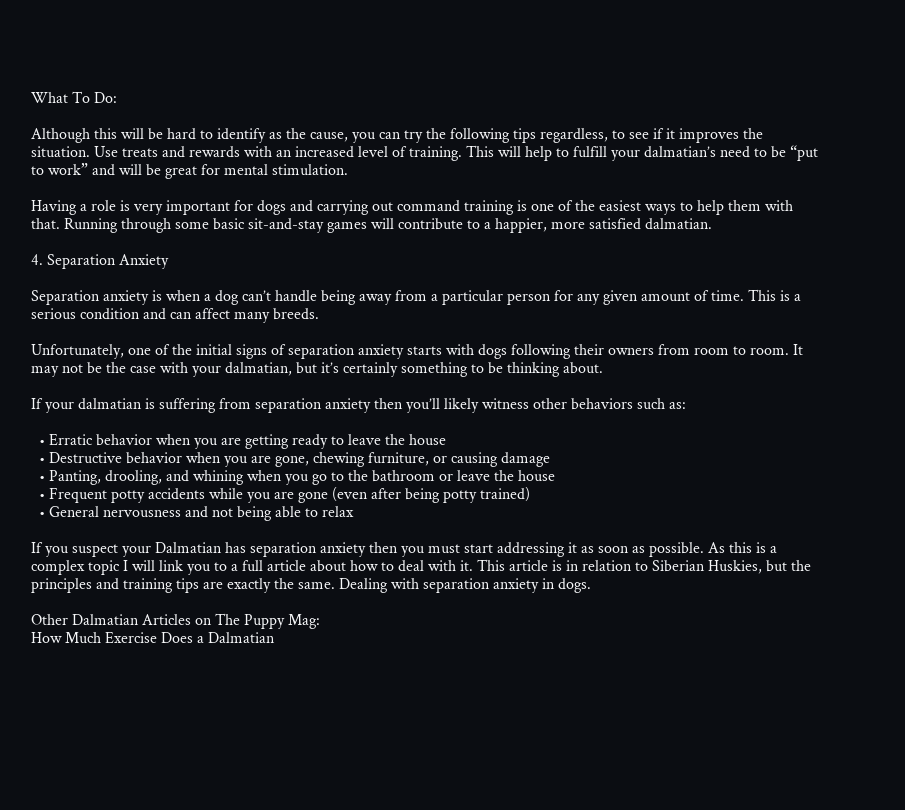What To Do:

Although this will be hard to identify as the cause, you can try the following tips regardless, to see if it improves the situation. Use treats and rewards with an increased level of training. This will help to fulfill your dalmatian’s need to be “put to work” and will be great for mental stimulation.

Having a role is very important for dogs and carrying out command training is one of the easiest ways to help them with that. Running through some basic sit-and-stay games will contribute to a happier, more satisfied dalmatian.

4. Separation Anxiety

Separation anxiety is when a dog can’t handle being away from a particular person for any given amount of time. This is a serious condition and can affect many breeds.

Unfortunately, one of the initial signs of separation anxiety starts with dogs following their owners from room to room. It may not be the case with your dalmatian, but it’s certainly something to be thinking about.

If your dalmatian is suffering from separation anxiety then you’ll likely witness other behaviors such as:

  • Erratic behavior when you are getting ready to leave the house
  • Destructive behavior when you are gone, chewing furniture, or causing damage
  • Panting, drooling, and whining when you go to the bathroom or leave the house
  • Frequent potty accidents while you are gone (even after being potty trained)
  • General nervousness and not being able to relax

If you suspect your Dalmatian has separation anxiety then you must start addressing it as soon as possible. As this is a complex topic I will link you to a full article about how to deal with it. This article is in relation to Siberian Huskies, but the principles and training tips are exactly the same. Dealing with separation anxiety in dogs.

Other Dalmatian Articles on The Puppy Mag:
How Much Exercise Does a Dalmatian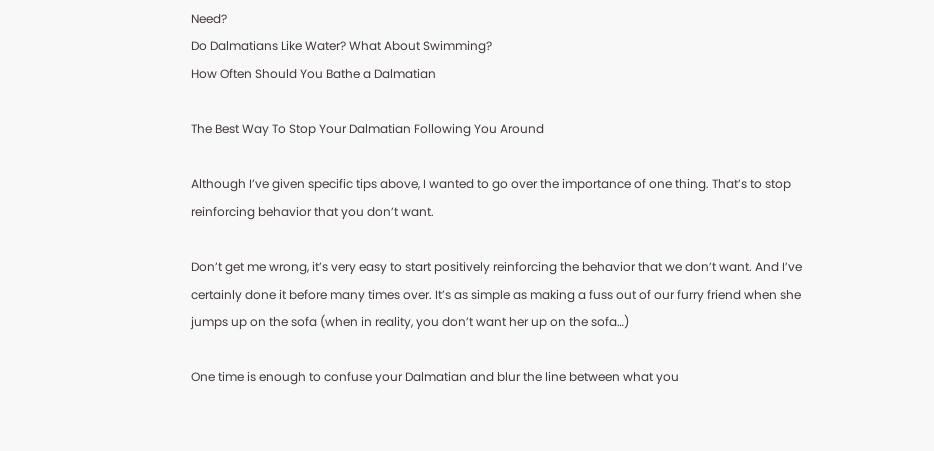Need?
Do Dalmatians Like Water? What About Swimming?
How Often Should You Bathe a Dalmatian

The Best Way To Stop Your Dalmatian Following You Around

Although I’ve given specific tips above, I wanted to go over the importance of one thing. That’s to stop reinforcing behavior that you don’t want.

Don’t get me wrong, it’s very easy to start positively reinforcing the behavior that we don’t want. And I’ve certainly done it before many times over. It’s as simple as making a fuss out of our furry friend when she jumps up on the sofa (when in reality, you don’t want her up on the sofa…)

One time is enough to confuse your Dalmatian and blur the line between what you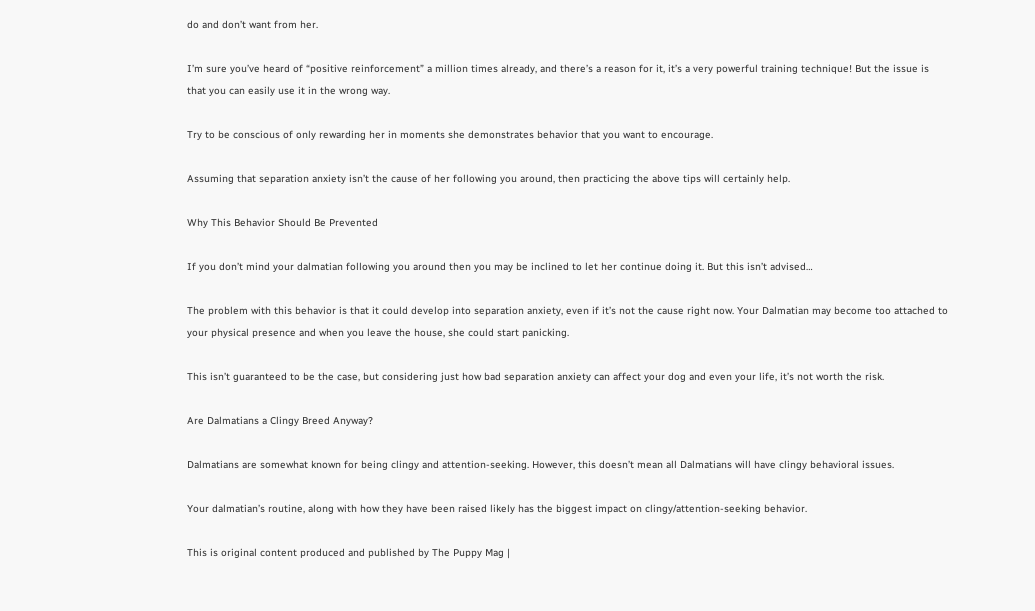do and don’t want from her.

I’m sure you’ve heard of “positive reinforcement” a million times already, and there’s a reason for it, it’s a very powerful training technique! But the issue is that you can easily use it in the wrong way.

Try to be conscious of only rewarding her in moments she demonstrates behavior that you want to encourage.

Assuming that separation anxiety isn’t the cause of her following you around, then practicing the above tips will certainly help.

Why This Behavior Should Be Prevented

If you don’t mind your dalmatian following you around then you may be inclined to let her continue doing it. But this isn’t advised…

The problem with this behavior is that it could develop into separation anxiety, even if it’s not the cause right now. Your Dalmatian may become too attached to your physical presence and when you leave the house, she could start panicking.

This isn’t guaranteed to be the case, but considering just how bad separation anxiety can affect your dog and even your life, it’s not worth the risk.

Are Dalmatians a Clingy Breed Anyway?

Dalmatians are somewhat known for being clingy and attention-seeking. However, this doesn’t mean all Dalmatians will have clingy behavioral issues.

Your dalmatian’s routine, along with how they have been raised likely has the biggest impact on clingy/attention-seeking behavior.

This is original content produced and published by The Puppy Mag |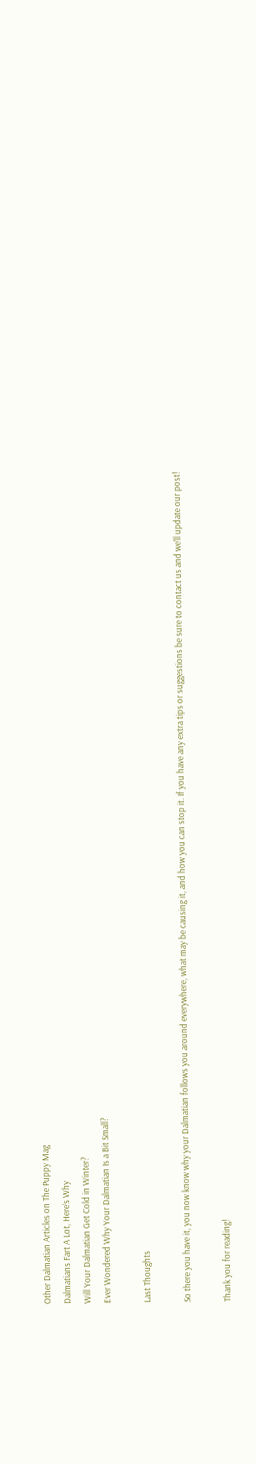Other Dalmatian Articles on The Puppy Mag
Dalmatians Fart A Lot, Here’s Why
Will Your Dalmatian Get Cold in Winter?
Ever Wondered Why Your Dalmatian Is a Bit Small?

Last Thoughts

So there you have it, you now know why your Dalmatian follows you around everywhere, what may be causing it, and how you can stop it. If you have any extra tips or suggestions be sure to contact us and we’ll update our post!

Thank you for reading!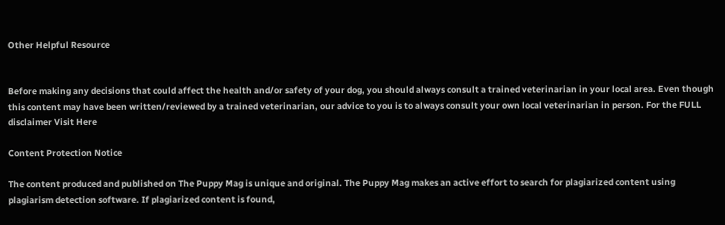Other Helpful Resource


Before making any decisions that could affect the health and/or safety of your dog, you should always consult a trained veterinarian in your local area. Even though this content may have been written/reviewed by a trained veterinarian, our advice to you is to always consult your own local veterinarian in person. For the FULL disclaimer Visit Here

Content Protection Notice

The content produced and published on The Puppy Mag is unique and original. The Puppy Mag makes an active effort to search for plagiarized content using plagiarism detection software. If plagiarized content is found,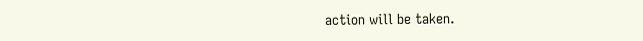action will be taken.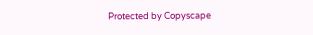Protected by Copyscape